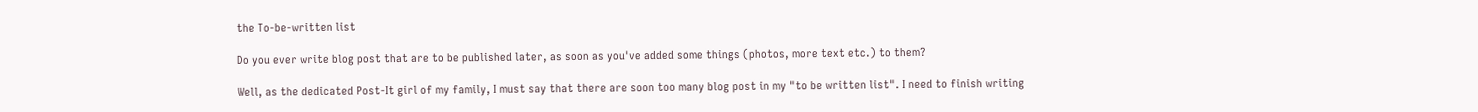the To-be-written list

Do you ever write blog post that are to be published later, as soon as you've added some things (photos, more text etc.) to them?

Well, as the dedicated Post-It girl of my family, I must say that there are soon too many blog post in my "to be written list". I need to finish writing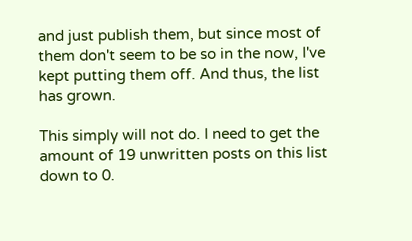and just publish them, but since most of them don't seem to be so in the now, I've kept putting them off. And thus, the list has grown.

This simply will not do. I need to get the amount of 19 unwritten posts on this list down to 0.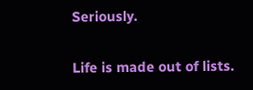Seriously.

Life is made out of lists.